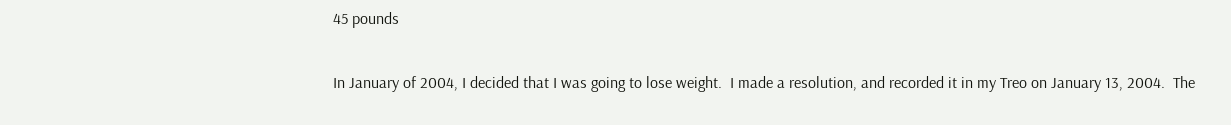45 pounds

In January of 2004, I decided that I was going to lose weight.  I made a resolution, and recorded it in my Treo on January 13, 2004.  The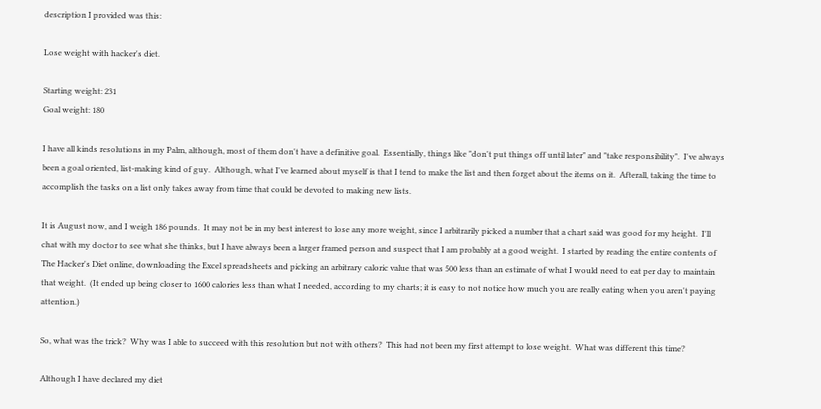description I provided was this:

Lose weight with hacker's diet.

Starting weight: 231
Goal weight: 180

I have all kinds resolutions in my Palm, although, most of them don't have a definitive goal.  Essentially, things like "don't put things off until later" and "take responsibility".  I've always been a goal oriented, list-making kind of guy.  Although, what I've learned about myself is that I tend to make the list and then forget about the items on it.  Afterall, taking the time to accomplish the tasks on a list only takes away from time that could be devoted to making new lists.

It is August now, and I weigh 186 pounds.  It may not be in my best interest to lose any more weight, since I arbitrarily picked a number that a chart said was good for my height.  I'll chat with my doctor to see what she thinks, but I have always been a larger framed person and suspect that I am probably at a good weight.  I started by reading the entire contents of The Hacker's Diet online, downloading the Excel spreadsheets and picking an arbitrary caloric value that was 500 less than an estimate of what I would need to eat per day to maintain that weight.  (It ended up being closer to 1600 calories less than what I needed, according to my charts; it is easy to not notice how much you are really eating when you aren't paying attention.)

So, what was the trick?  Why was I able to succeed with this resolution but not with others?  This had not been my first attempt to lose weight.  What was different this time?

Although I have declared my diet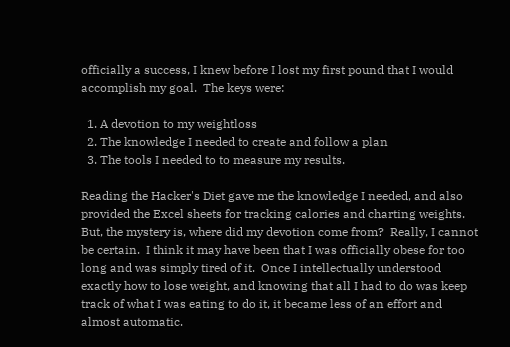officially a success, I knew before I lost my first pound that I would accomplish my goal.  The keys were:

  1. A devotion to my weightloss
  2. The knowledge I needed to create and follow a plan
  3. The tools I needed to to measure my results.

Reading the Hacker's Diet gave me the knowledge I needed, and also provided the Excel sheets for tracking calories and charting weights.  But, the mystery is, where did my devotion come from?  Really, I cannot be certain.  I think it may have been that I was officially obese for too long and was simply tired of it.  Once I intellectually understood exactly how to lose weight, and knowing that all I had to do was keep track of what I was eating to do it, it became less of an effort and almost automatic.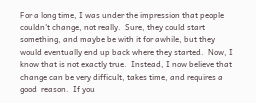For a long time, I was under the impression that people couldn't change, not really.  Sure, they could start something, and maybe be with it for awhile, but they would eventually end up back where they started.  Now, I know that is not exactly true.  Instead, I now believe that change can be very difficult, takes time, and requires a good  reason.  If you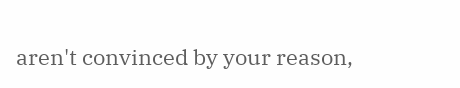aren't convinced by your reason,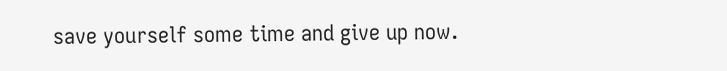save yourself some time and give up now.